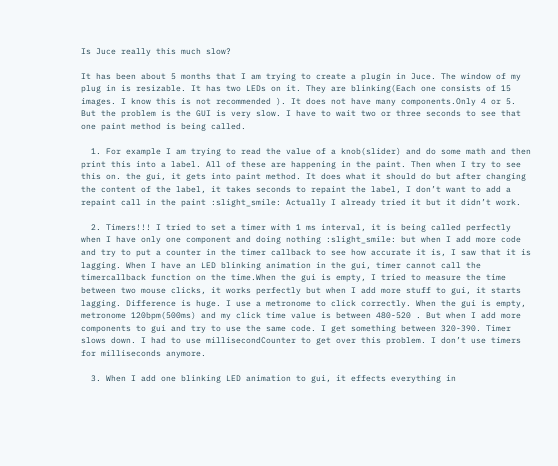Is Juce really this much slow?

It has been about 5 months that I am trying to create a plugin in Juce. The window of my plug in is resizable. It has two LEDs on it. They are blinking(Each one consists of 15 images. I know this is not recommended ). It does not have many components.Only 4 or 5. But the problem is the GUI is very slow. I have to wait two or three seconds to see that one paint method is being called.

  1. For example I am trying to read the value of a knob(slider) and do some math and then print this into a label. All of these are happening in the paint. Then when I try to see this on. the gui, it gets into paint method. It does what it should do but after changing the content of the label, it takes seconds to repaint the label, I don’t want to add a repaint call in the paint :slight_smile: Actually I already tried it but it didn’t work.

  2. Timers!!! I tried to set a timer with 1 ms interval, it is being called perfectly when I have only one component and doing nothing :slight_smile: but when I add more code and try to put a counter in the timer callback to see how accurate it is, I saw that it is lagging. When I have an LED blinking animation in the gui, timer cannot call the timercallback function on the time.When the gui is empty, I tried to measure the time between two mouse clicks, it works perfectly but when I add more stuff to gui, it starts lagging. Difference is huge. I use a metronome to click correctly. When the gui is empty, metronome 120bpm(500ms) and my click time value is between 480-520 . But when I add more components to gui and try to use the same code. I get something between 320-390. Timer slows down. I had to use millisecondCounter to get over this problem. I don’t use timers for milliseconds anymore.

  3. When I add one blinking LED animation to gui, it effects everything in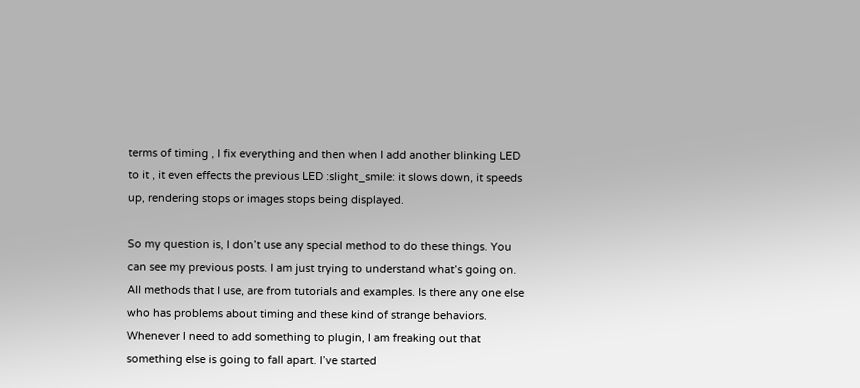terms of timing , I fix everything and then when I add another blinking LED to it , it even effects the previous LED :slight_smile: it slows down, it speeds up, rendering stops or images stops being displayed.

So my question is, I don’t use any special method to do these things. You can see my previous posts. I am just trying to understand what’s going on. All methods that I use, are from tutorials and examples. Is there any one else who has problems about timing and these kind of strange behaviors. Whenever I need to add something to plugin, I am freaking out that something else is going to fall apart. I’ve started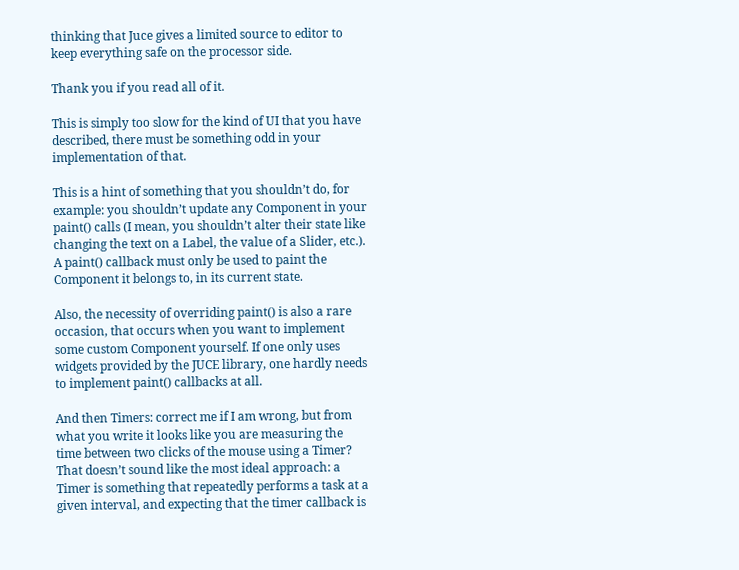thinking that Juce gives a limited source to editor to keep everything safe on the processor side.

Thank you if you read all of it.

This is simply too slow for the kind of UI that you have described, there must be something odd in your implementation of that.

This is a hint of something that you shouldn’t do, for example: you shouldn’t update any Component in your paint() calls (I mean, you shouldn’t alter their state like changing the text on a Label, the value of a Slider, etc.).
A paint() callback must only be used to paint the Component it belongs to, in its current state.

Also, the necessity of overriding paint() is also a rare occasion, that occurs when you want to implement some custom Component yourself. If one only uses widgets provided by the JUCE library, one hardly needs to implement paint() callbacks at all.

And then Timers: correct me if I am wrong, but from what you write it looks like you are measuring the time between two clicks of the mouse using a Timer? That doesn’t sound like the most ideal approach: a Timer is something that repeatedly performs a task at a given interval, and expecting that the timer callback is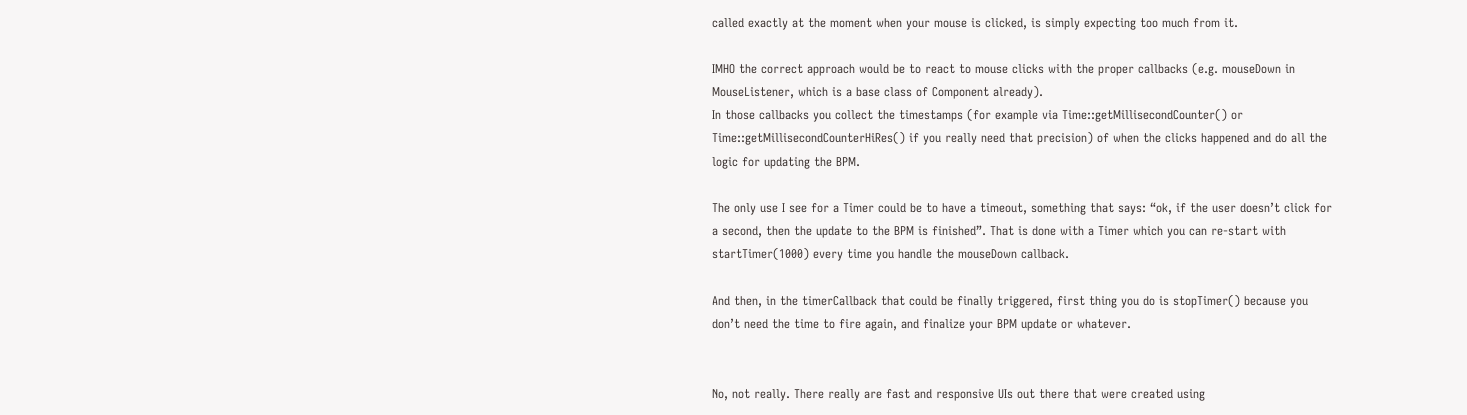called exactly at the moment when your mouse is clicked, is simply expecting too much from it.

IMHO the correct approach would be to react to mouse clicks with the proper callbacks (e.g. mouseDown in MouseListener, which is a base class of Component already).
In those callbacks you collect the timestamps (for example via Time::getMillisecondCounter() or Time::getMillisecondCounterHiRes() if you really need that precision) of when the clicks happened and do all the logic for updating the BPM.

The only use I see for a Timer could be to have a timeout, something that says: “ok, if the user doesn’t click for a second, then the update to the BPM is finished”. That is done with a Timer which you can re-start with startTimer(1000) every time you handle the mouseDown callback.

And then, in the timerCallback that could be finally triggered, first thing you do is stopTimer() because you don’t need the time to fire again, and finalize your BPM update or whatever.


No, not really. There really are fast and responsive UIs out there that were created using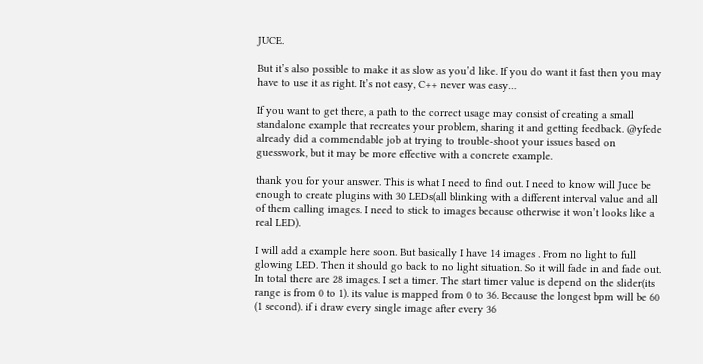JUCE.

But it’s also possible to make it as slow as you’d like. If you do want it fast then you may have to use it as right. It’s not easy, C++ never was easy…

If you want to get there, a path to the correct usage may consist of creating a small standalone example that recreates your problem, sharing it and getting feedback. @yfede already did a commendable job at trying to trouble-shoot your issues based on guesswork, but it may be more effective with a concrete example.

thank you for your answer. This is what I need to find out. I need to know will Juce be enough to create plugins with 30 LEDs(all blinking with a different interval value and all of them calling images. I need to stick to images because otherwise it won’t looks like a real LED).

I will add a example here soon. But basically I have 14 images . From no light to full glowing LED. Then it should go back to no light situation. So it will fade in and fade out. In total there are 28 images. I set a timer. The start timer value is depend on the slider(its range is from 0 to 1). its value is mapped from 0 to 36. Because the longest bpm will be 60 (1 second). if i draw every single image after every 36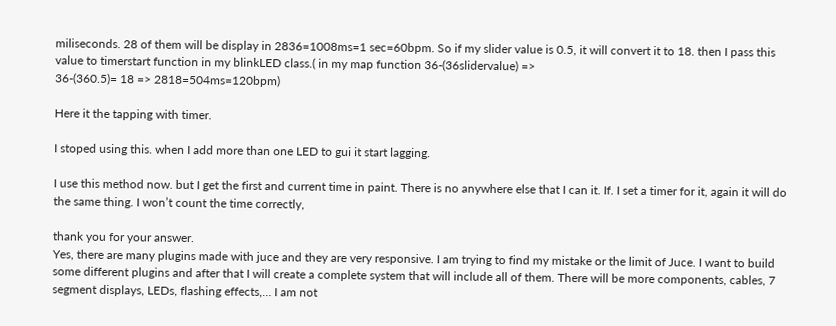miliseconds. 28 of them will be display in 2836=1008ms=1 sec=60bpm. So if my slider value is 0.5, it will convert it to 18. then I pass this value to timerstart function in my blinkLED class.( in my map function 36-(36slidervalue) =>
36-(360.5)= 18 => 2818=504ms=120bpm)

Here it the tapping with timer.

I stoped using this. when I add more than one LED to gui it start lagging.

I use this method now. but I get the first and current time in paint. There is no anywhere else that I can it. If. I set a timer for it, again it will do the same thing. I won’t count the time correctly,

thank you for your answer.
Yes, there are many plugins made with juce and they are very responsive. I am trying to find my mistake or the limit of Juce. I want to build some different plugins and after that I will create a complete system that will include all of them. There will be more components, cables, 7 segment displays, LEDs, flashing effects,… I am not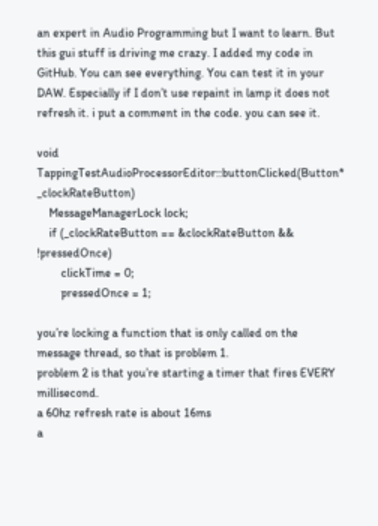an expert in Audio Programming but I want to learn. But this gui stuff is driving me crazy. I added my code in GitHub. You can see everything. You can test it in your DAW. Especially if I don’t use repaint in lamp it does not refresh it. i put a comment in the code. you can see it.

void TappingTestAudioProcessorEditor::buttonClicked(Button* _clockRateButton)
    MessageManagerLock lock;
    if (_clockRateButton == &clockRateButton && !pressedOnce)
        clickTime = 0;
        pressedOnce = 1;

you’re locking a function that is only called on the message thread, so that is problem 1.
problem 2 is that you’re starting a timer that fires EVERY millisecond.
a 60hz refresh rate is about 16ms
a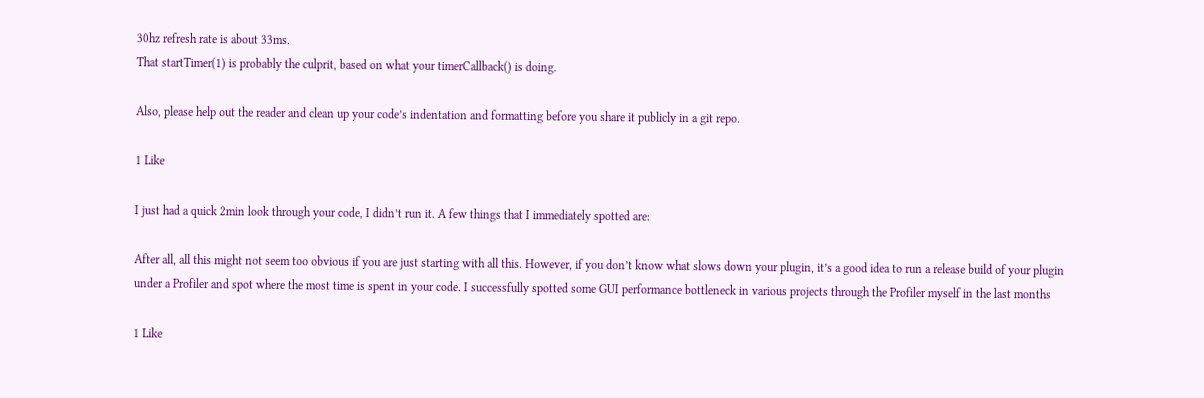30hz refresh rate is about 33ms.
That startTimer(1) is probably the culprit, based on what your timerCallback() is doing.

Also, please help out the reader and clean up your code’s indentation and formatting before you share it publicly in a git repo.

1 Like

I just had a quick 2min look through your code, I didn’t run it. A few things that I immediately spotted are:

After all, all this might not seem too obvious if you are just starting with all this. However, if you don’t know what slows down your plugin, it’s a good idea to run a release build of your plugin under a Profiler and spot where the most time is spent in your code. I successfully spotted some GUI performance bottleneck in various projects through the Profiler myself in the last months

1 Like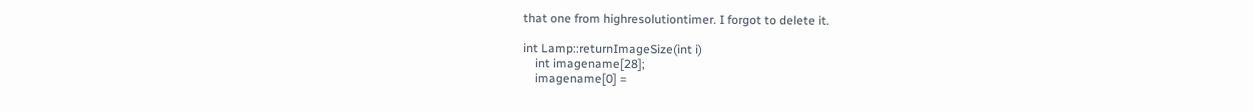that one from highresolutiontimer. I forgot to delete it.

int Lamp::returnImageSize(int i)
    int imagename[28];
    imagename[0] =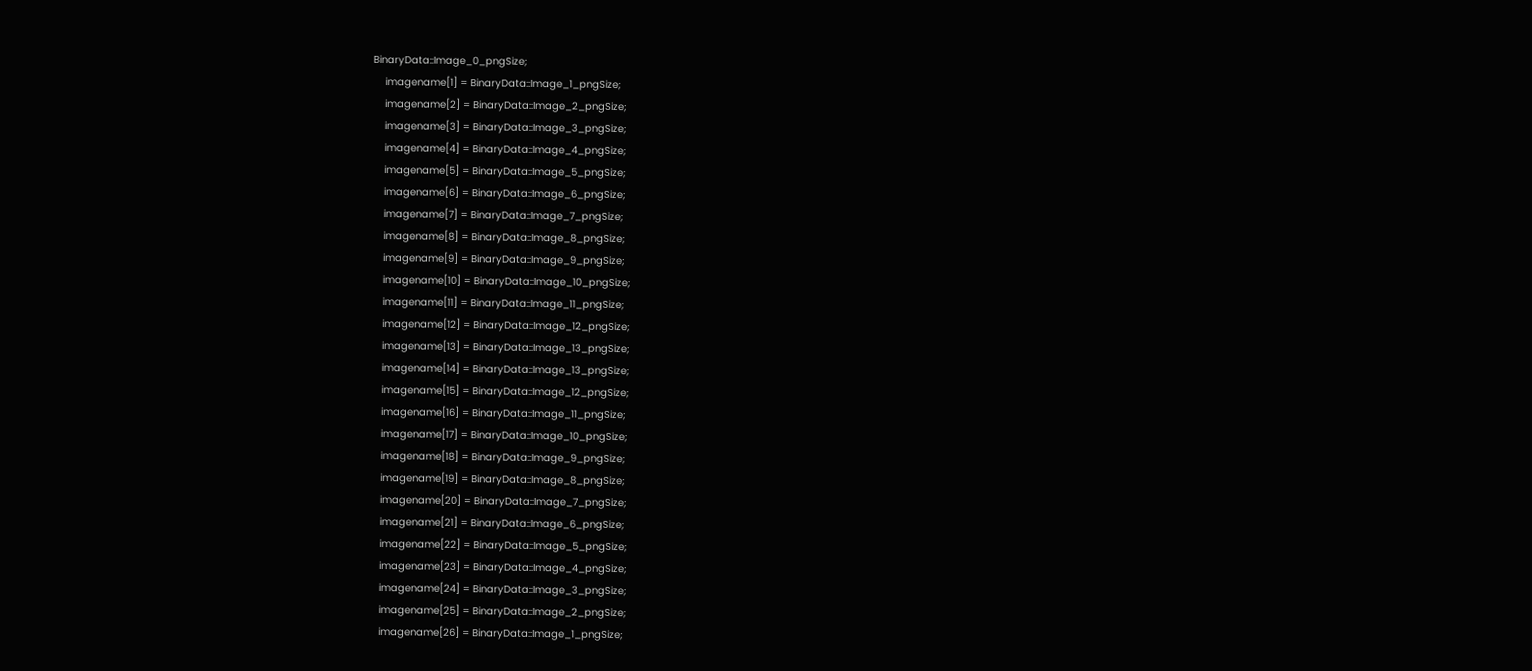BinaryData::Image_0_pngSize;
    imagename[1] = BinaryData::Image_1_pngSize;
    imagename[2] = BinaryData::Image_2_pngSize;
    imagename[3] = BinaryData::Image_3_pngSize;
    imagename[4] = BinaryData::Image_4_pngSize;
    imagename[5] = BinaryData::Image_5_pngSize;
    imagename[6] = BinaryData::Image_6_pngSize;
    imagename[7] = BinaryData::Image_7_pngSize;
    imagename[8] = BinaryData::Image_8_pngSize;
    imagename[9] = BinaryData::Image_9_pngSize;
    imagename[10] = BinaryData::Image_10_pngSize;
    imagename[11] = BinaryData::Image_11_pngSize;
    imagename[12] = BinaryData::Image_12_pngSize;
    imagename[13] = BinaryData::Image_13_pngSize;
    imagename[14] = BinaryData::Image_13_pngSize;
    imagename[15] = BinaryData::Image_12_pngSize;
    imagename[16] = BinaryData::Image_11_pngSize;
    imagename[17] = BinaryData::Image_10_pngSize;
    imagename[18] = BinaryData::Image_9_pngSize;
    imagename[19] = BinaryData::Image_8_pngSize;
    imagename[20] = BinaryData::Image_7_pngSize;
    imagename[21] = BinaryData::Image_6_pngSize;
    imagename[22] = BinaryData::Image_5_pngSize;
    imagename[23] = BinaryData::Image_4_pngSize;
    imagename[24] = BinaryData::Image_3_pngSize;
    imagename[25] = BinaryData::Image_2_pngSize;
    imagename[26] = BinaryData::Image_1_pngSize;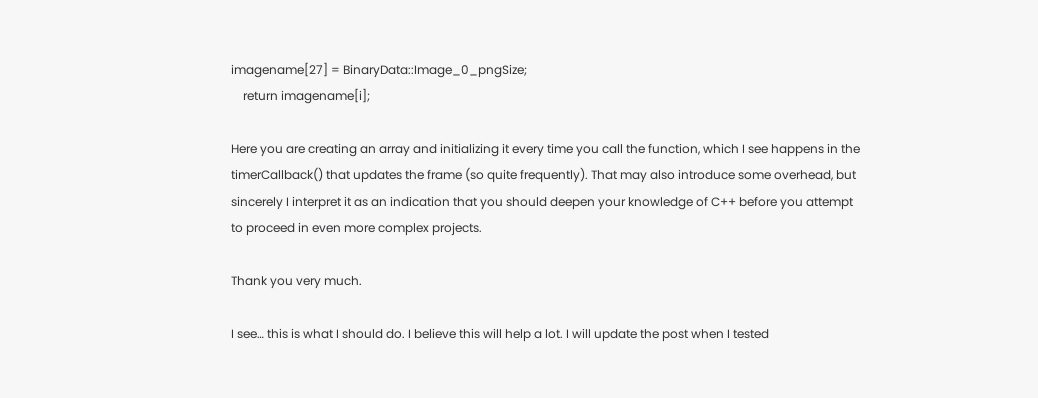imagename[27] = BinaryData::Image_0_pngSize;
    return imagename[i];

Here you are creating an array and initializing it every time you call the function, which I see happens in the timerCallback() that updates the frame (so quite frequently). That may also introduce some overhead, but sincerely I interpret it as an indication that you should deepen your knowledge of C++ before you attempt to proceed in even more complex projects.

Thank you very much.

I see… this is what I should do. I believe this will help a lot. I will update the post when I tested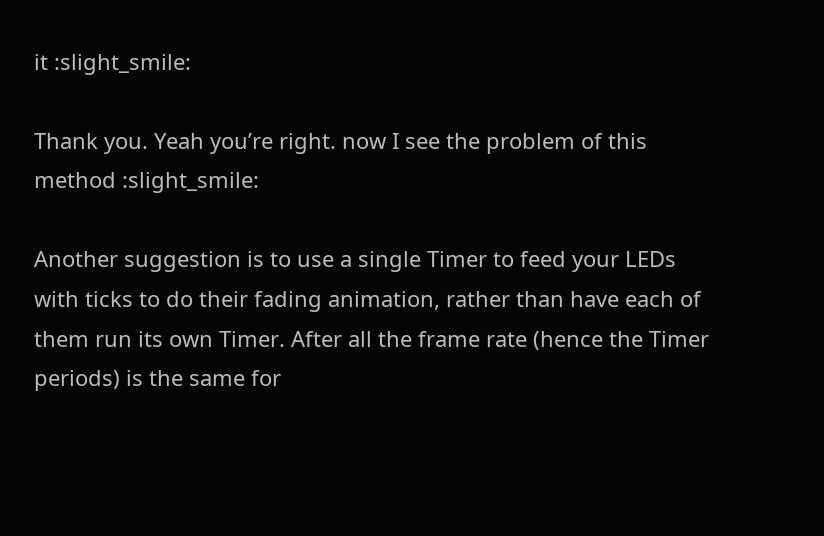it :slight_smile:

Thank you. Yeah you’re right. now I see the problem of this method :slight_smile:

Another suggestion is to use a single Timer to feed your LEDs with ticks to do their fading animation, rather than have each of them run its own Timer. After all the frame rate (hence the Timer periods) is the same for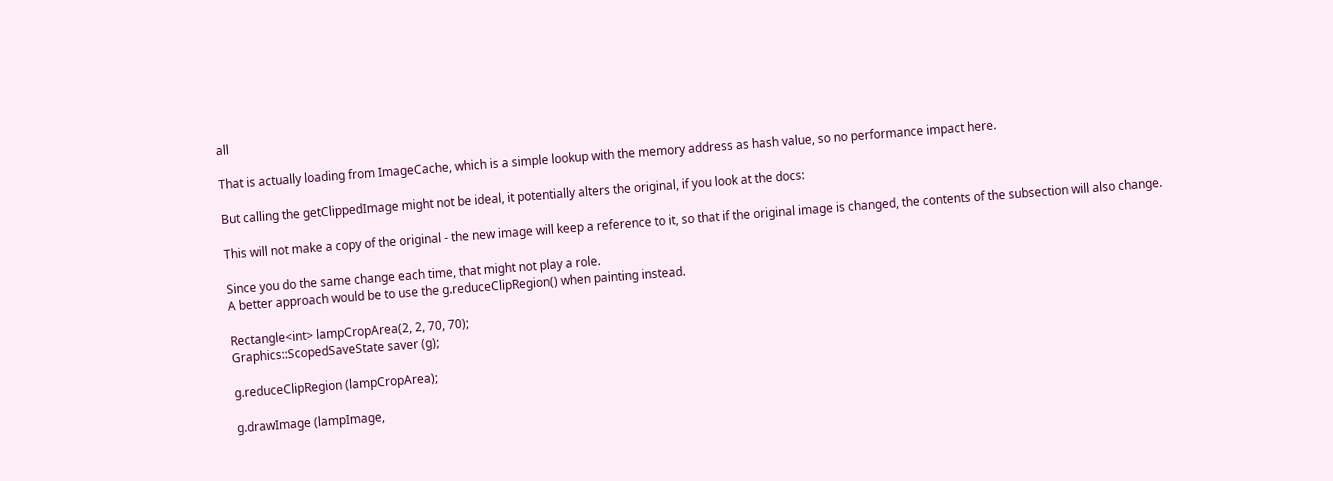all

That is actually loading from ImageCache, which is a simple lookup with the memory address as hash value, so no performance impact here.

But calling the getClippedImage might not be ideal, it potentially alters the original, if you look at the docs:

This will not make a copy of the original - the new image will keep a reference to it, so that if the original image is changed, the contents of the subsection will also change.

Since you do the same change each time, that might not play a role.
A better approach would be to use the g.reduceClipRegion() when painting instead.

Rectangle<int> lampCropArea(2, 2, 70, 70);
Graphics::ScopedSaveState saver (g);

g.reduceClipRegion (lampCropArea);

g.drawImage (lampImage,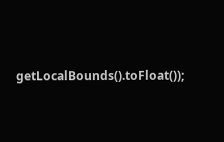getLocalBounds().toFloat());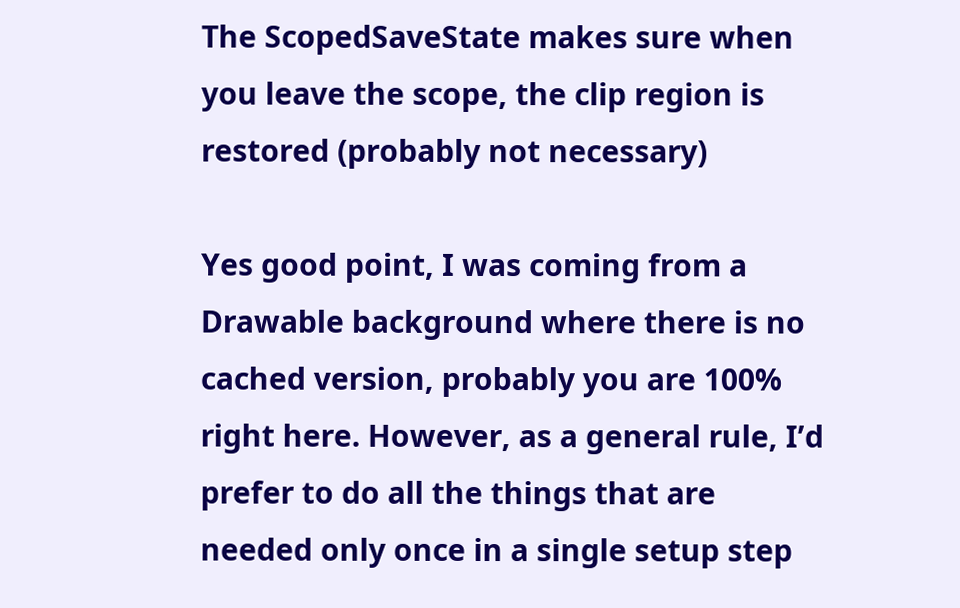The ScopedSaveState makes sure when you leave the scope, the clip region is restored (probably not necessary)

Yes good point, I was coming from a Drawable background where there is no cached version, probably you are 100% right here. However, as a general rule, I’d prefer to do all the things that are needed only once in a single setup step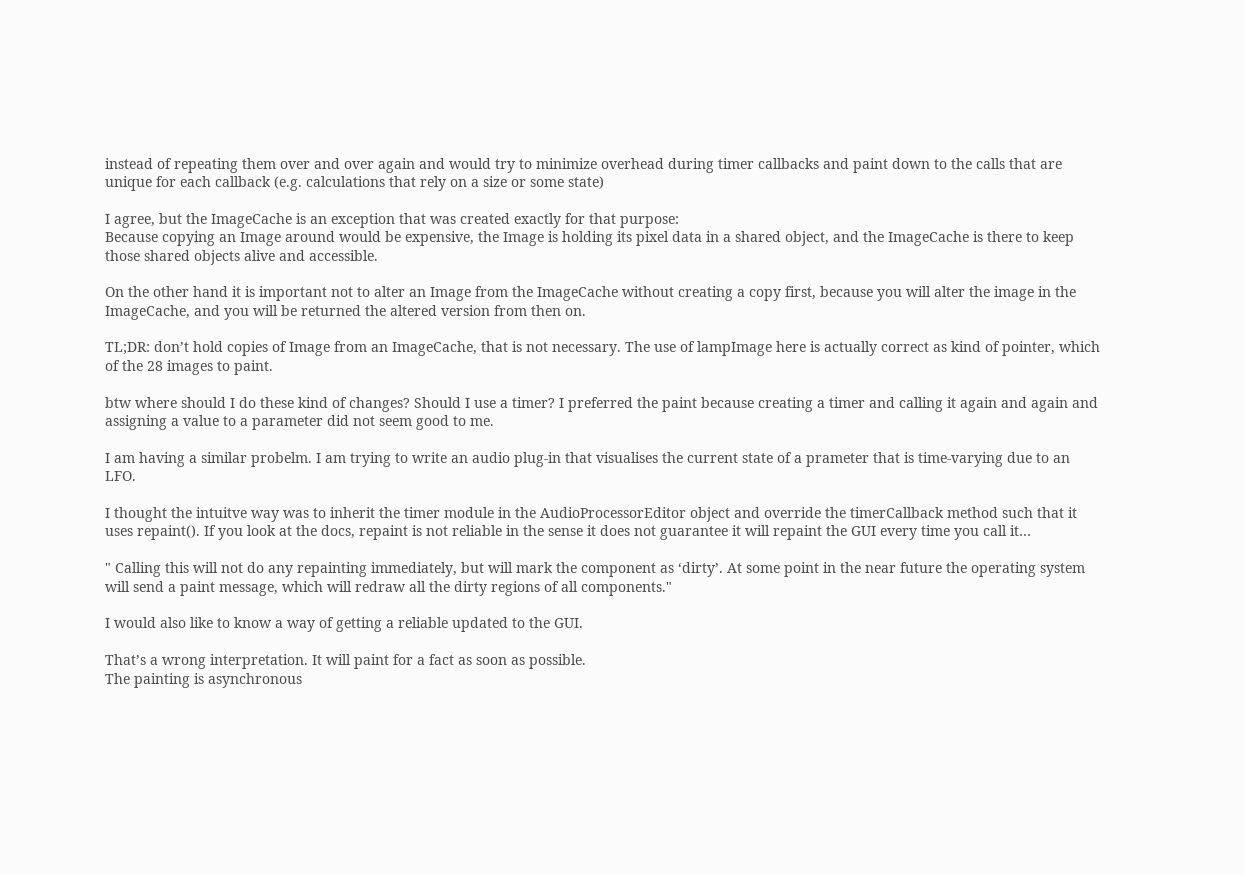instead of repeating them over and over again and would try to minimize overhead during timer callbacks and paint down to the calls that are unique for each callback (e.g. calculations that rely on a size or some state)

I agree, but the ImageCache is an exception that was created exactly for that purpose:
Because copying an Image around would be expensive, the Image is holding its pixel data in a shared object, and the ImageCache is there to keep those shared objects alive and accessible.

On the other hand it is important not to alter an Image from the ImageCache without creating a copy first, because you will alter the image in the ImageCache, and you will be returned the altered version from then on.

TL;DR: don’t hold copies of Image from an ImageCache, that is not necessary. The use of lampImage here is actually correct as kind of pointer, which of the 28 images to paint.

btw where should I do these kind of changes? Should I use a timer? I preferred the paint because creating a timer and calling it again and again and assigning a value to a parameter did not seem good to me.

I am having a similar probelm. I am trying to write an audio plug-in that visualises the current state of a prameter that is time-varying due to an LFO.

I thought the intuitve way was to inherit the timer module in the AudioProcessorEditor object and override the timerCallback method such that it uses repaint(). If you look at the docs, repaint is not reliable in the sense it does not guarantee it will repaint the GUI every time you call it…

" Calling this will not do any repainting immediately, but will mark the component as ‘dirty’. At some point in the near future the operating system will send a paint message, which will redraw all the dirty regions of all components."

I would also like to know a way of getting a reliable updated to the GUI.

That’s a wrong interpretation. It will paint for a fact as soon as possible.
The painting is asynchronous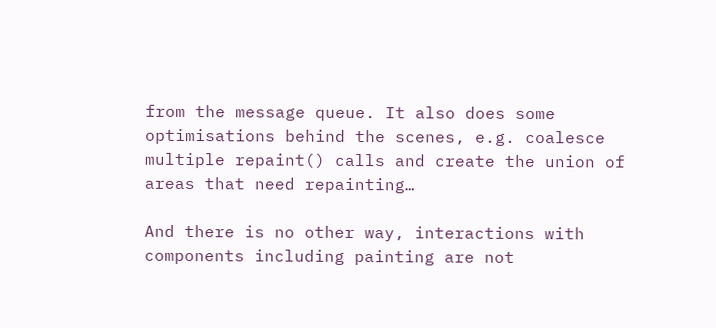from the message queue. It also does some optimisations behind the scenes, e.g. coalesce multiple repaint() calls and create the union of areas that need repainting…

And there is no other way, interactions with components including painting are not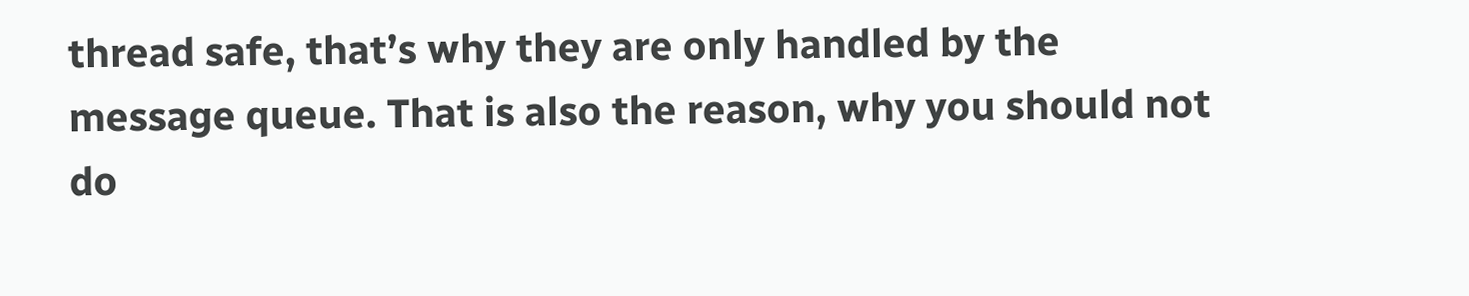thread safe, that’s why they are only handled by the message queue. That is also the reason, why you should not do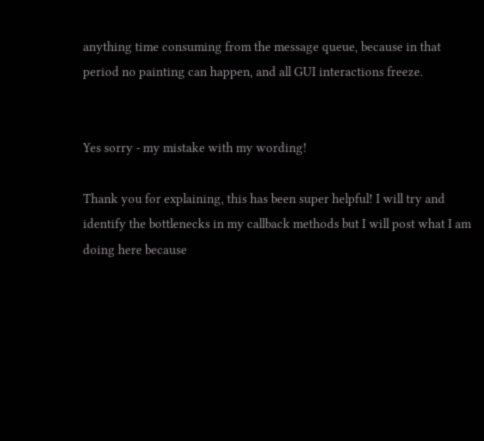anything time consuming from the message queue, because in that period no painting can happen, and all GUI interactions freeze.


Yes sorry - my mistake with my wording!

Thank you for explaining, this has been super helpful! I will try and identify the bottlenecks in my callback methods but I will post what I am doing here because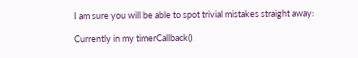I am sure you will be able to spot trivial mistakes straight away:

Currently in my timerCallback()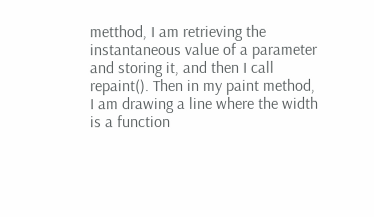metthod, I am retrieving the instantaneous value of a parameter and storing it, and then I call repaint(). Then in my paint method, I am drawing a line where the width is a function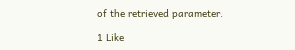of the retrieved parameter.

1 Like